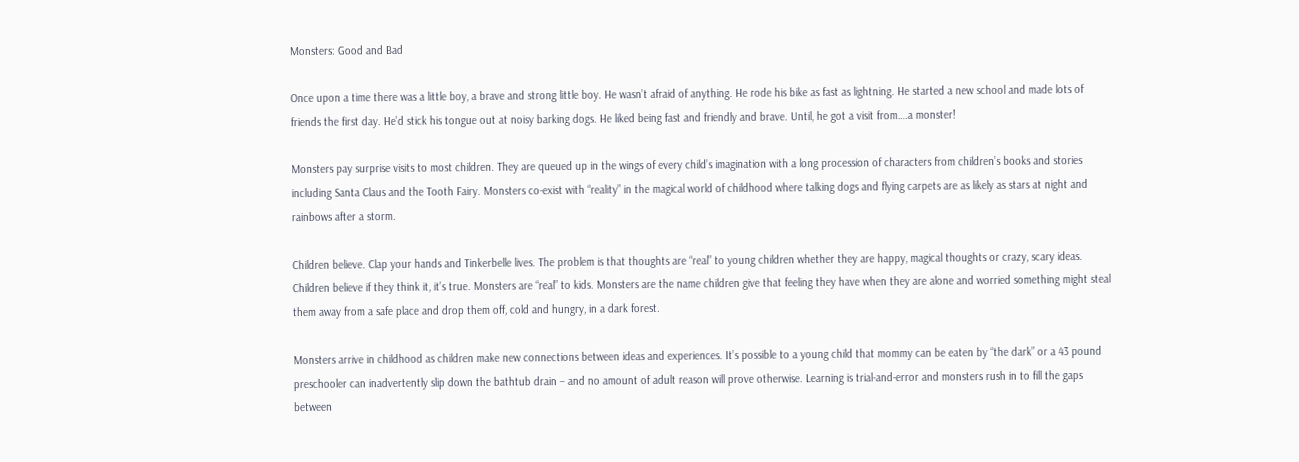Monsters: Good and Bad

Once upon a time there was a little boy, a brave and strong little boy. He wasn’t afraid of anything. He rode his bike as fast as lightning. He started a new school and made lots of friends the first day. He’d stick his tongue out at noisy barking dogs. He liked being fast and friendly and brave. Until, he got a visit from….a monster!

Monsters pay surprise visits to most children. They are queued up in the wings of every child’s imagination with a long procession of characters from children’s books and stories including Santa Claus and the Tooth Fairy. Monsters co-exist with “reality” in the magical world of childhood where talking dogs and flying carpets are as likely as stars at night and rainbows after a storm.

Children believe. Clap your hands and Tinkerbelle lives. The problem is that thoughts are “real” to young children whether they are happy, magical thoughts or crazy, scary ideas. Children believe if they think it, it’s true. Monsters are “real” to kids. Monsters are the name children give that feeling they have when they are alone and worried something might steal them away from a safe place and drop them off, cold and hungry, in a dark forest.

Monsters arrive in childhood as children make new connections between ideas and experiences. It’s possible to a young child that mommy can be eaten by “the dark” or a 43 pound preschooler can inadvertently slip down the bathtub drain – and no amount of adult reason will prove otherwise. Learning is trial-and-error and monsters rush in to fill the gaps between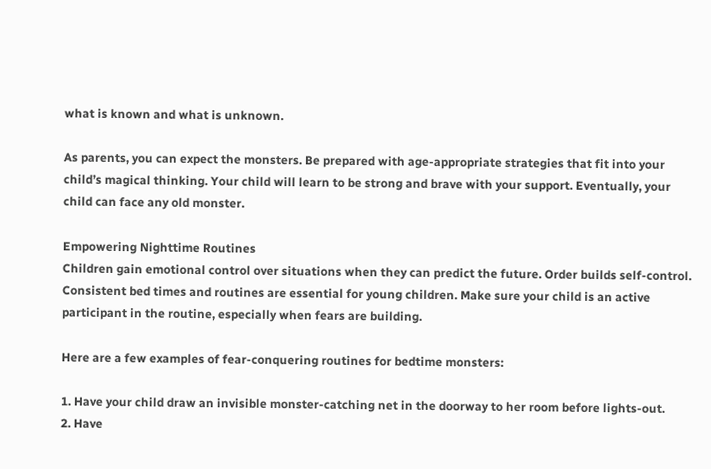what is known and what is unknown.

As parents, you can expect the monsters. Be prepared with age-appropriate strategies that fit into your child’s magical thinking. Your child will learn to be strong and brave with your support. Eventually, your child can face any old monster.

Empowering Nighttime Routines
Children gain emotional control over situations when they can predict the future. Order builds self-control. Consistent bed times and routines are essential for young children. Make sure your child is an active participant in the routine, especially when fears are building.

Here are a few examples of fear-conquering routines for bedtime monsters:

1. Have your child draw an invisible monster-catching net in the doorway to her room before lights-out.
2. Have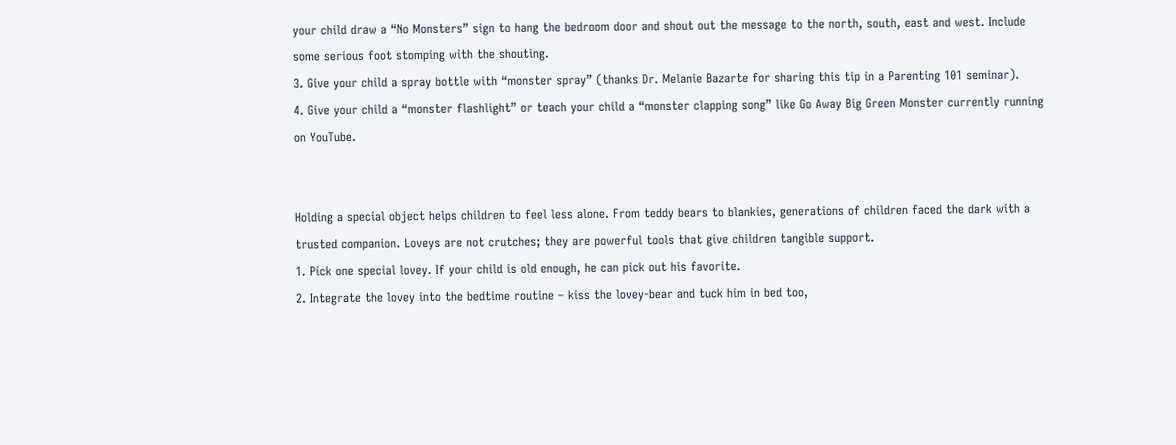your child draw a “No Monsters” sign to hang the bedroom door and shout out the message to the north, south, east and west. Include some serious foot stomping with the shouting.
3. Give your child a spray bottle with “monster spray” (thanks Dr. Melanie Bazarte for sharing this tip in a Parenting 101 seminar).
4. Give your child a “monster flashlight” or teach your child a “monster clapping song” like Go Away Big Green Monster currently running on YouTube.


Holding a special object helps children to feel less alone. From teddy bears to blankies, generations of children faced the dark with a trusted companion. Loveys are not crutches; they are powerful tools that give children tangible support.
1. Pick one special lovey. If your child is old enough, he can pick out his favorite.
2. Integrate the lovey into the bedtime routine – kiss the lovey-bear and tuck him in bed too,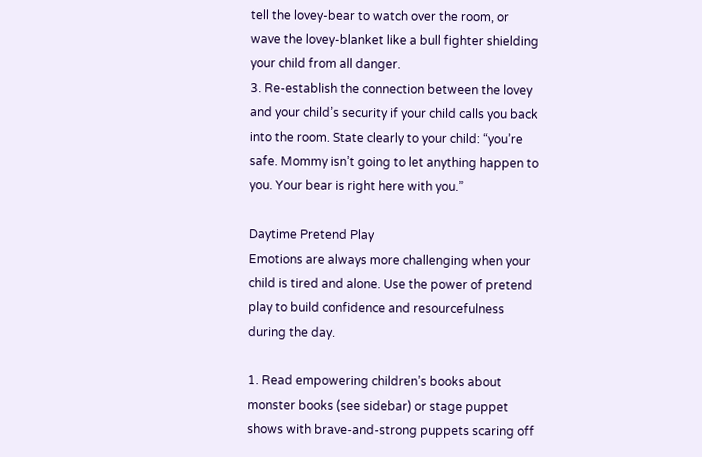tell the lovey-bear to watch over the room, or wave the lovey-blanket like a bull fighter shielding your child from all danger.
3. Re-establish the connection between the lovey and your child’s security if your child calls you back into the room. State clearly to your child: “you’re safe. Mommy isn’t going to let anything happen to you. Your bear is right here with you.”

Daytime Pretend Play
Emotions are always more challenging when your child is tired and alone. Use the power of pretend play to build confidence and resourcefulness during the day.

1. Read empowering children’s books about monster books (see sidebar) or stage puppet shows with brave-and-strong puppets scaring off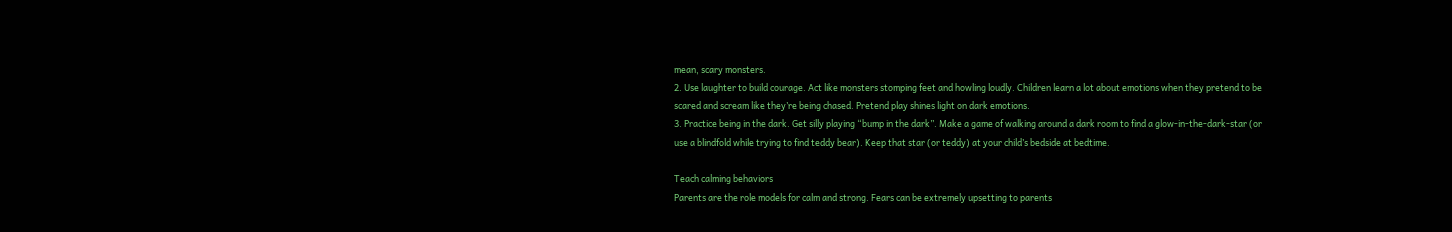mean, scary monsters.
2. Use laughter to build courage. Act like monsters stomping feet and howling loudly. Children learn a lot about emotions when they pretend to be scared and scream like they’re being chased. Pretend play shines light on dark emotions.
3. Practice being in the dark. Get silly playing “bump in the dark”. Make a game of walking around a dark room to find a glow-in-the-dark-star (or use a blindfold while trying to find teddy bear). Keep that star (or teddy) at your child’s bedside at bedtime.

Teach calming behaviors
Parents are the role models for calm and strong. Fears can be extremely upsetting to parents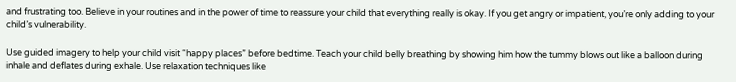and frustrating too. Believe in your routines and in the power of time to reassure your child that everything really is okay. If you get angry or impatient, you’re only adding to your child’s vulnerability.

Use guided imagery to help your child visit “happy places” before bedtime. Teach your child belly breathing by showing him how the tummy blows out like a balloon during inhale and deflates during exhale. Use relaxation techniques like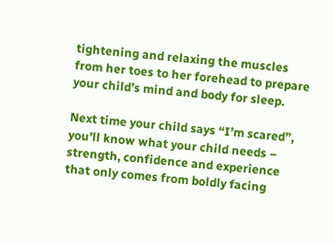tightening and relaxing the muscles from her toes to her forehead to prepare your child’s mind and body for sleep.

Next time your child says “I’m scared”, you’ll know what your child needs – strength, confidence and experience that only comes from boldly facing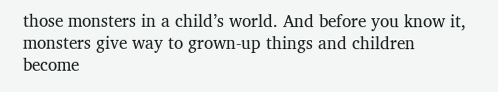those monsters in a child’s world. And before you know it, monsters give way to grown-up things and children become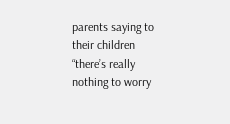parents saying to their children “there’s really nothing to worry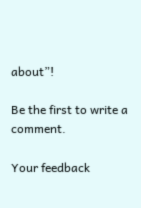about”!

Be the first to write a comment.

Your feedback